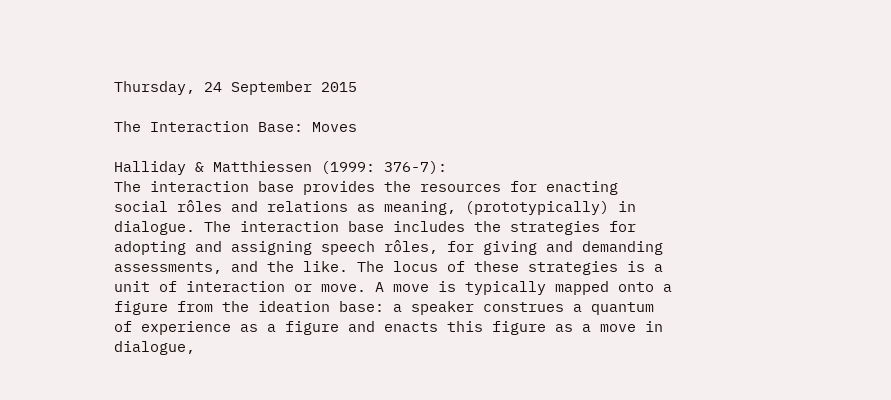Thursday, 24 September 2015

The Interaction Base: Moves

Halliday & Matthiessen (1999: 376-7):
The interaction base provides the resources for enacting social rôles and relations as meaning, (prototypically) in dialogue. The interaction base includes the strategies for adopting and assigning speech rôles, for giving and demanding assessments, and the like. The locus of these strategies is a unit of interaction or move. A move is typically mapped onto a figure from the ideation base: a speaker construes a quantum of experience as a figure and enacts this figure as a move in dialogue,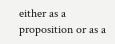either as a proposition or as a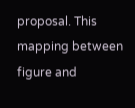proposal. This mapping between figure and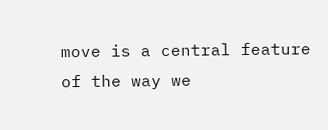move is a central feature of the way we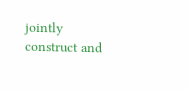jointly construct and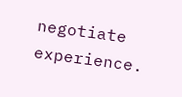negotiate experience.